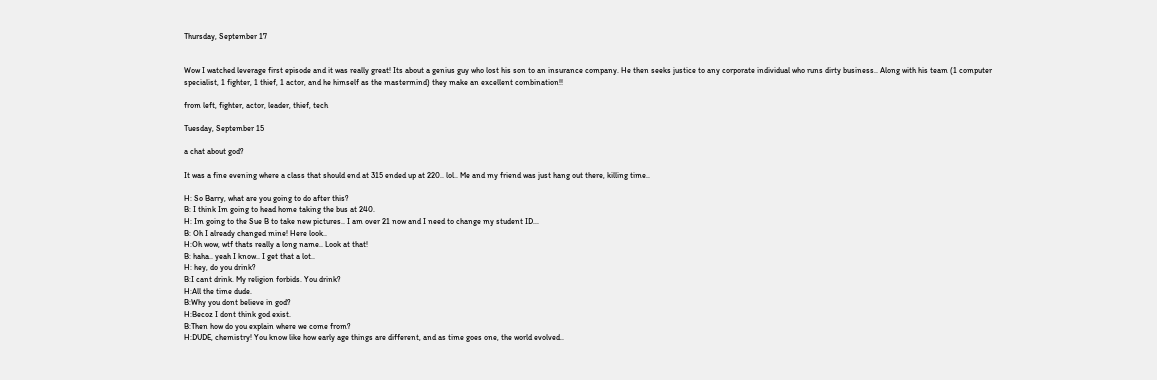Thursday, September 17


Wow I watched leverage first episode and it was really great! Its about a genius guy who lost his son to an insurance company. He then seeks justice to any corporate individual who runs dirty business.. Along with his team (1 computer specialist, 1 fighter, 1 thief, 1 actor, and he himself as the mastermind) they make an excellent combination!!

from left, fighter, actor, leader, thief, tech

Tuesday, September 15

a chat about god?

It was a fine evening where a class that should end at 315 ended up at 220.. lol.. Me and my friend was just hang out there, killing time..

H: So Barry, what are you going to do after this?
B: I think Im going to head home taking the bus at 240.
H: Im going to the Sue B to take new pictures.. I am over 21 now and I need to change my student ID...
B: Oh I already changed mine! Here look..
H:Oh wow, wtf thats really a long name.. Look at that!
B: haha.. yeah I know.. I get that a lot..
H: hey, do you drink?
B:I cant drink. My religion forbids. You drink?
H:All the time dude.
B:Why you dont believe in god?
H:Becoz I dont think god exist.
B:Then how do you explain where we come from?
H:DUDE, chemistry! You know like how early age things are different, and as time goes one, the world evolved..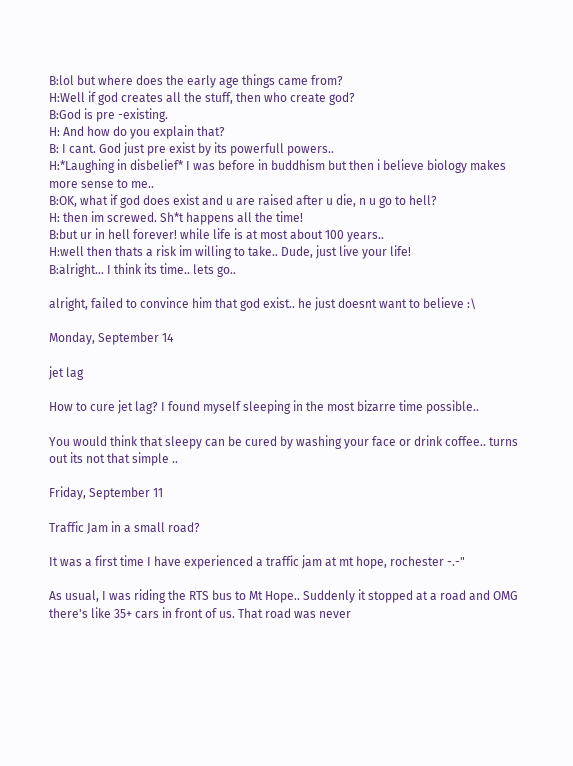B:lol but where does the early age things came from?
H:Well if god creates all the stuff, then who create god?
B:God is pre -existing.
H: And how do you explain that?
B: I cant. God just pre exist by its powerfull powers..
H:*Laughing in disbelief* I was before in buddhism but then i believe biology makes more sense to me..
B:OK, what if god does exist and u are raised after u die, n u go to hell?
H: then im screwed. Sh*t happens all the time!
B:but ur in hell forever! while life is at most about 100 years..
H:well then thats a risk im willing to take.. Dude, just live your life!
B:alright... I think its time.. lets go..

alright, failed to convince him that god exist.. he just doesnt want to believe :\

Monday, September 14

jet lag

How to cure jet lag? I found myself sleeping in the most bizarre time possible..

You would think that sleepy can be cured by washing your face or drink coffee.. turns out its not that simple ..

Friday, September 11

Traffic Jam in a small road?

It was a first time I have experienced a traffic jam at mt hope, rochester -.-"

As usual, I was riding the RTS bus to Mt Hope.. Suddenly it stopped at a road and OMG there's like 35+ cars in front of us. That road was never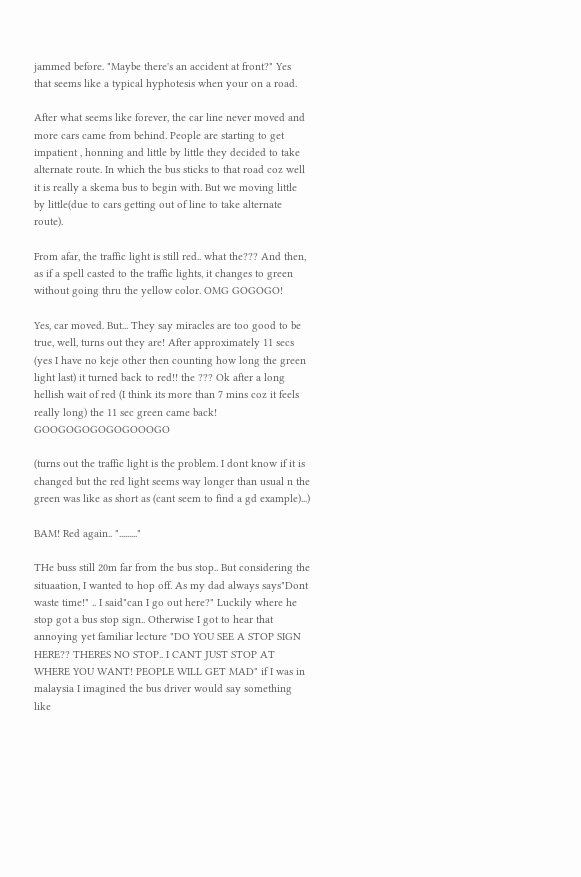jammed before. "Maybe there's an accident at front?" Yes that seems like a typical hyphotesis when your on a road.

After what seems like forever, the car line never moved and more cars came from behind. People are starting to get impatient , honning and little by little they decided to take alternate route. In which the bus sticks to that road coz well it is really a skema bus to begin with. But we moving little by little(due to cars getting out of line to take alternate route).

From afar, the traffic light is still red.. what the??? And then, as if a spell casted to the traffic lights, it changes to green without going thru the yellow color. OMG GOGOGO!

Yes, car moved. But... They say miracles are too good to be true, well, turns out they are! After approximately 11 secs (yes I have no keje other then counting how long the green light last) it turned back to red!! the ??? Ok after a long hellish wait of red (I think its more than 7 mins coz it feels really long) the 11 sec green came back! GOOGOGOGOGOGOOOGO

(turns out the traffic light is the problem. I dont know if it is changed but the red light seems way longer than usual n the green was like as short as (cant seem to find a gd example)...)

BAM! Red again.. "........."

THe buss still 20m far from the bus stop.. But considering the situaation, I wanted to hop off. As my dad always says"Dont waste time!" .. I said"can I go out here?" Luckily where he stop got a bus stop sign.. Otherwise I got to hear that annoying yet familiar lecture "DO YOU SEE A STOP SIGN HERE?? THERES NO STOP.. I CANT JUST STOP AT WHERE YOU WANT! PEOPLE WILL GET MAD" if I was in malaysia I imagined the bus driver would say something like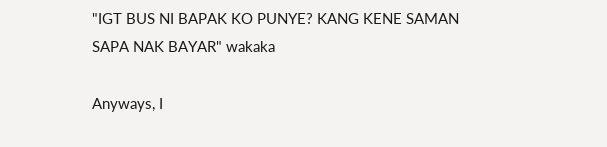"IGT BUS NI BAPAK KO PUNYE? KANG KENE SAMAN SAPA NAK BAYAR" wakaka

Anyways, I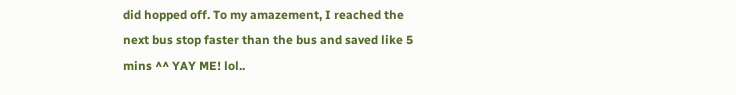did hopped off. To my amazement, I reached the next bus stop faster than the bus and saved like 5 mins ^^ YAY ME! lol..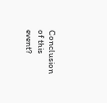Conclusion of this event?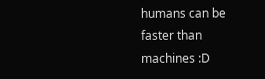humans can be faster than machines :D